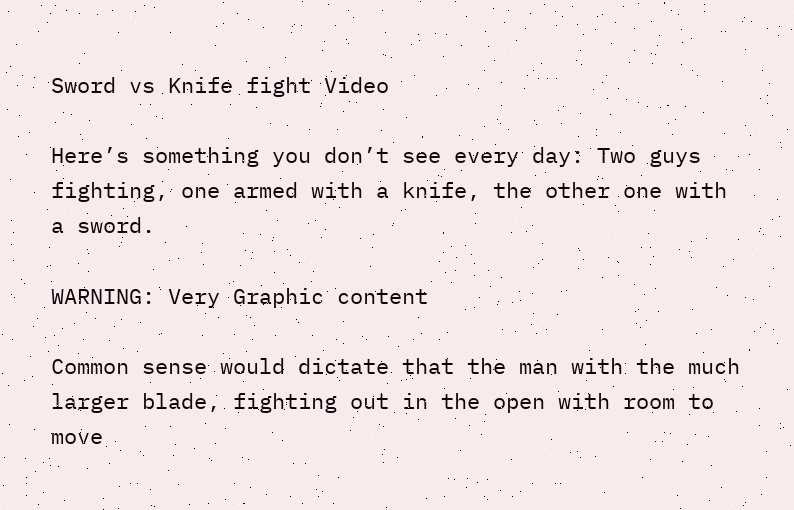Sword vs Knife fight Video

Here’s something you don’t see every day: Two guys fighting, one armed with a knife, the other one with a sword.

WARNING: Very Graphic content

Common sense would dictate that the man with the much larger blade, fighting out in the open with room to move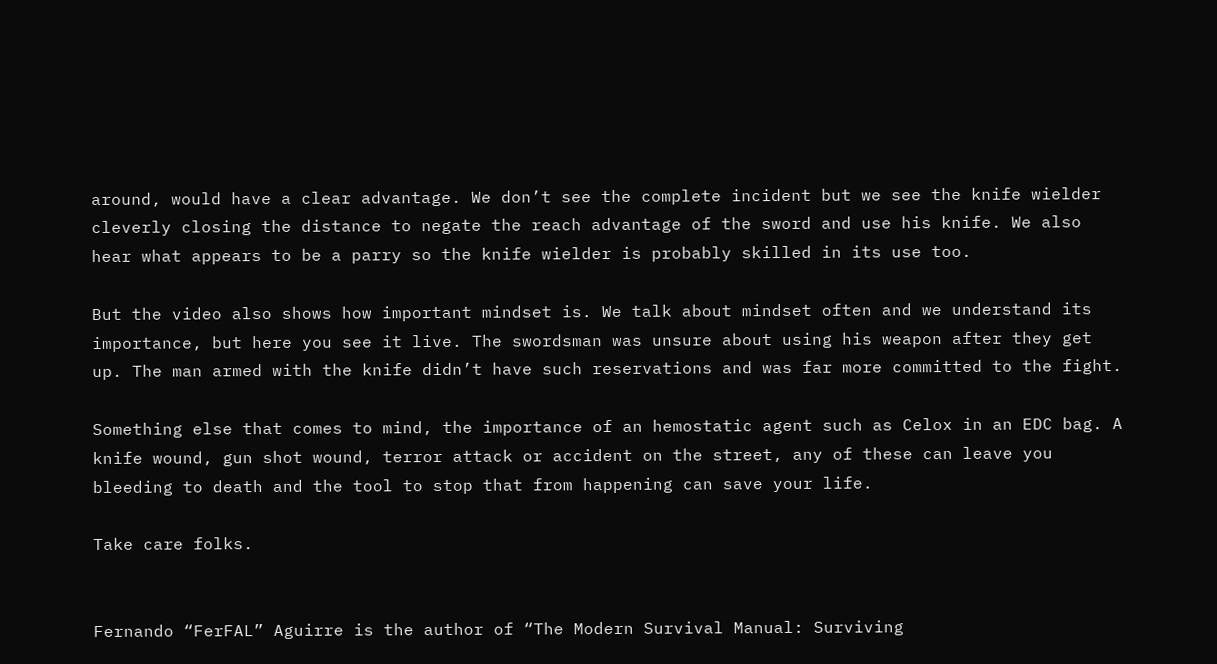around, would have a clear advantage. We don’t see the complete incident but we see the knife wielder cleverly closing the distance to negate the reach advantage of the sword and use his knife. We also hear what appears to be a parry so the knife wielder is probably skilled in its use too.

But the video also shows how important mindset is. We talk about mindset often and we understand its importance, but here you see it live. The swordsman was unsure about using his weapon after they get up. The man armed with the knife didn’t have such reservations and was far more committed to the fight.

Something else that comes to mind, the importance of an hemostatic agent such as Celox in an EDC bag. A knife wound, gun shot wound, terror attack or accident on the street, any of these can leave you bleeding to death and the tool to stop that from happening can save your life.

Take care folks.


Fernando “FerFAL” Aguirre is the author of “The Modern Survival Manual: Surviving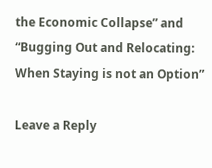the Economic Collapse” and “Bugging Out and Relocating: When Staying is not an Option”

Leave a Reply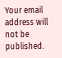Your email address will not be published.